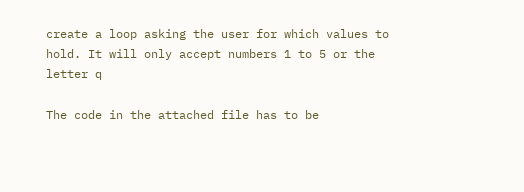create a loop asking the user for which values to hold. It will only accept numbers 1 to 5 or the letter q

The code in the attached file has to be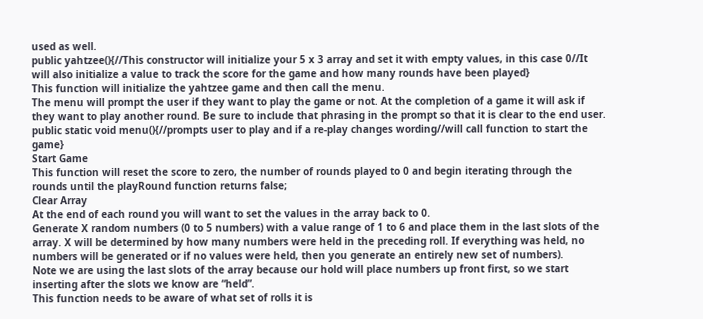used as well.
public yahtzee(){//This constructor will initialize your 5 x 3 array and set it with empty values, in this case 0//It will also initialize a value to track the score for the game and how many rounds have been played}
This function will initialize the yahtzee game and then call the menu.
The menu will prompt the user if they want to play the game or not. At the completion of a game it will ask if they want to play another round. Be sure to include that phrasing in the prompt so that it is clear to the end user.
public static void menu(){//prompts user to play and if a re-play changes wording//will call function to start the game}
Start Game
This function will reset the score to zero, the number of rounds played to 0 and begin iterating through the rounds until the playRound function returns false;
Clear Array
At the end of each round you will want to set the values in the array back to 0.
Generate X random numbers (0 to 5 numbers) with a value range of 1 to 6 and place them in the last slots of the array. X will be determined by how many numbers were held in the preceding roll. If everything was held, no numbers will be generated or if no values were held, then you generate an entirely new set of numbers).
Note we are using the last slots of the array because our hold will place numbers up front first, so we start inserting after the slots we know are “held”.
This function needs to be aware of what set of rolls it is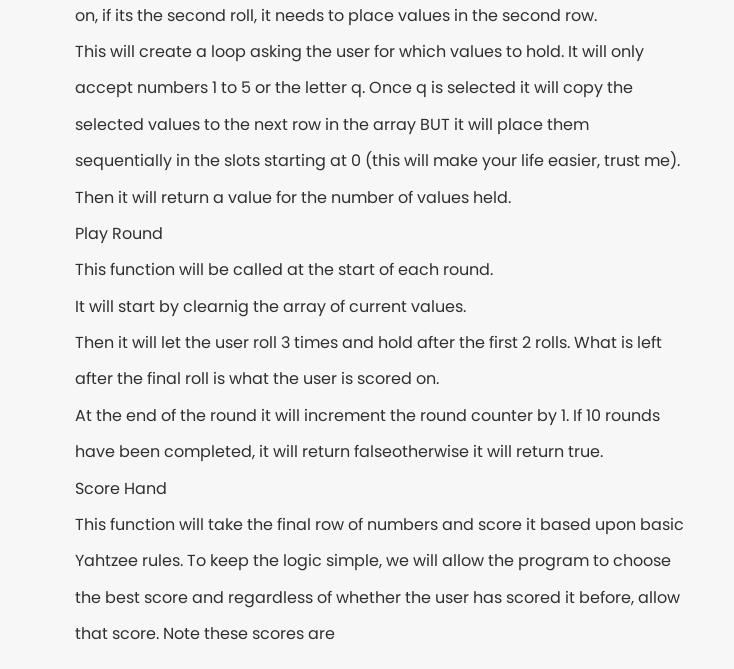on, if its the second roll, it needs to place values in the second row.
This will create a loop asking the user for which values to hold. It will only accept numbers 1 to 5 or the letter q. Once q is selected it will copy the selected values to the next row in the array BUT it will place them sequentially in the slots starting at 0 (this will make your life easier, trust me). Then it will return a value for the number of values held.
Play Round
This function will be called at the start of each round.
It will start by clearnig the array of current values.
Then it will let the user roll 3 times and hold after the first 2 rolls. What is left after the final roll is what the user is scored on.
At the end of the round it will increment the round counter by 1. If 10 rounds have been completed, it will return falseotherwise it will return true.
Score Hand
This function will take the final row of numbers and score it based upon basic Yahtzee rules. To keep the logic simple, we will allow the program to choose the best score and regardless of whether the user has scored it before, allow that score. Note these scores are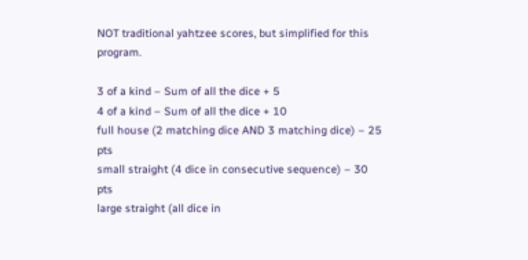NOT traditional yahtzee scores, but simplified for this program.

3 of a kind – Sum of all the dice + 5
4 of a kind – Sum of all the dice + 10
full house (2 matching dice AND 3 matching dice) – 25 pts
small straight (4 dice in consecutive sequence) – 30 pts
large straight (all dice in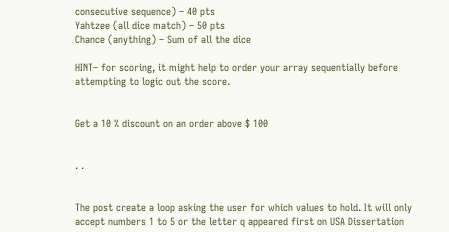consecutive sequence) – 40 pts
Yahtzee (all dice match) – 50 pts
Chance (anything) – Sum of all the dice

HINT– for scoring, it might help to order your array sequentially before attempting to logic out the score.


Get a 10 % discount on an order above $ 100


. .


The post create a loop asking the user for which values to hold. It will only accept numbers 1 to 5 or the letter q appeared first on USA Dissertation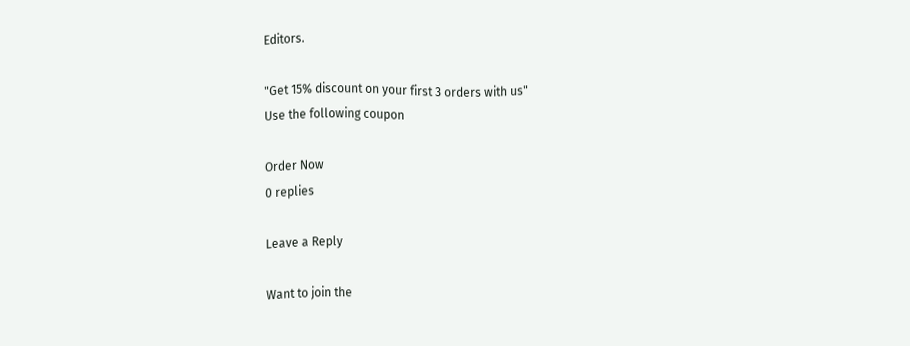Editors.

"Get 15% discount on your first 3 orders with us"
Use the following coupon

Order Now
0 replies

Leave a Reply

Want to join the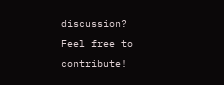discussion?
Feel free to contribute!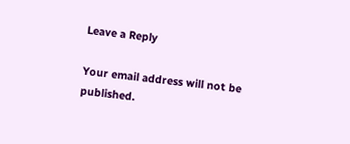Leave a Reply

Your email address will not be published.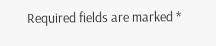Required fields are marked *